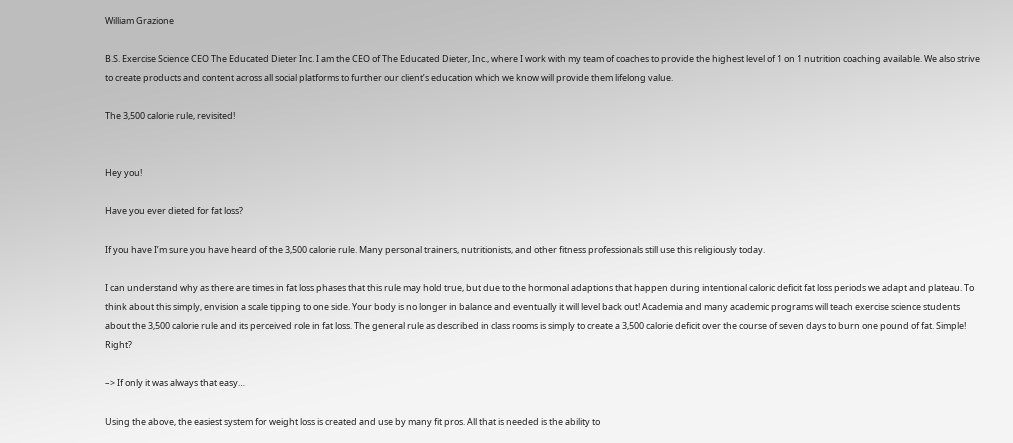William Grazione

B.S. Exercise Science CEO The Educated Dieter Inc. I am the CEO of The Educated Dieter, Inc., where I work with my team of coaches to provide the highest level of 1 on 1 nutrition coaching available. We also strive to create products and content across all social platforms to further our client’s education which we know will provide them lifelong value.

The 3,500 calorie rule, revisited!


Hey you!

Have you ever dieted for fat loss?

If you have I’m sure you have heard of the 3,500 calorie rule. Many personal trainers, nutritionists, and other fitness professionals still use this religiously today.

I can understand why as there are times in fat loss phases that this rule may hold true, but due to the hormonal adaptions that happen during intentional caloric deficit fat loss periods we adapt and plateau. To think about this simply, envision a scale tipping to one side. Your body is no longer in balance and eventually it will level back out! Academia and many academic programs will teach exercise science students about the 3,500 calorie rule and its perceived role in fat loss. The general rule as described in class rooms is simply to create a 3,500 calorie deficit over the course of seven days to burn one pound of fat. Simple! Right?

–> If only it was always that easy…

Using the above, the easiest system for weight loss is created and use by many fit pros. All that is needed is the ability to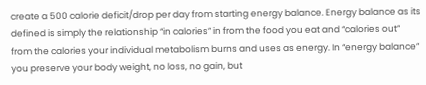create a 500 calorie deficit/drop per day from starting energy balance. Energy balance as its defined is simply the relationship “in calories” in from the food you eat and “calories out” from the calories your individual metabolism burns and uses as energy. In “energy balance” you preserve your body weight, no loss, no gain, but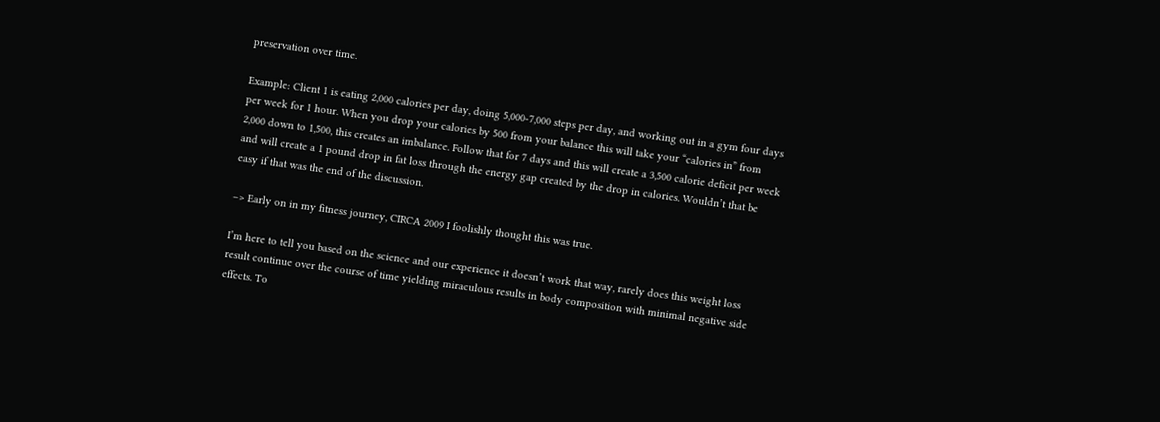preservation over time.

Example: Client 1 is eating 2,000 calories per day, doing 5,000-7,000 steps per day, and working out in a gym four days per week for 1 hour. When you drop your calories by 500 from your balance this will take your “calories in” from 2,000 down to 1,500, this creates an imbalance. Follow that for 7 days and this will create a 3,500 calorie deficit per week and will create a 1 pound drop in fat loss through the energy gap created by the drop in calories. Wouldn’t that be easy if that was the end of the discussion.

–> Early on in my fitness journey, CIRCA 2009 I foolishly thought this was true.

I’m here to tell you based on the science and our experience it doesn’t work that way, rarely does this weight loss result continue over the course of time yielding miraculous results in body composition with minimal negative side effects. To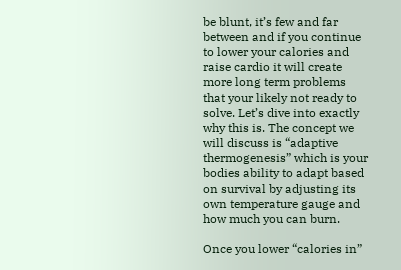be blunt, it’s few and far between and if you continue to lower your calories and raise cardio it will create more long term problems that your likely not ready to solve. Let’s dive into exactly why this is. The concept we will discuss is “adaptive thermogenesis” which is your bodies ability to adapt based on survival by adjusting its own temperature gauge and how much you can burn.

Once you lower “calories in”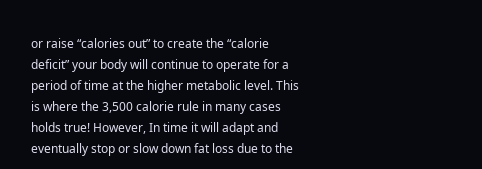or raise “calories out” to create the “calorie deficit” your body will continue to operate for a period of time at the higher metabolic level. This is where the 3,500 calorie rule in many cases holds true! However, In time it will adapt and eventually stop or slow down fat loss due to the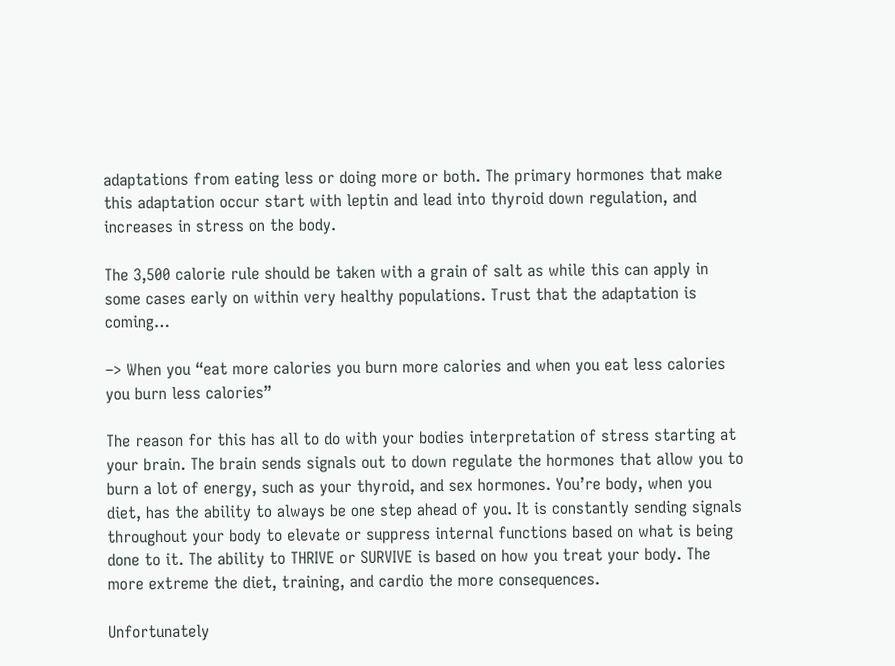adaptations from eating less or doing more or both. The primary hormones that make this adaptation occur start with leptin and lead into thyroid down regulation, and increases in stress on the body.

The 3,500 calorie rule should be taken with a grain of salt as while this can apply in some cases early on within very healthy populations. Trust that the adaptation is coming…

–> When you “eat more calories you burn more calories and when you eat less calories you burn less calories”

The reason for this has all to do with your bodies interpretation of stress starting at your brain. The brain sends signals out to down regulate the hormones that allow you to burn a lot of energy, such as your thyroid, and sex hormones. You’re body, when you diet, has the ability to always be one step ahead of you. It is constantly sending signals throughout your body to elevate or suppress internal functions based on what is being done to it. The ability to THRIVE or SURVIVE is based on how you treat your body. The more extreme the diet, training, and cardio the more consequences.

Unfortunately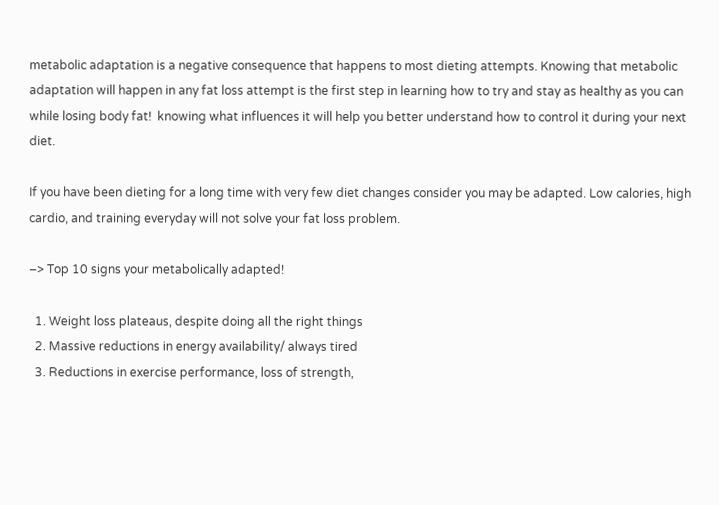metabolic adaptation is a negative consequence that happens to most dieting attempts. Knowing that metabolic adaptation will happen in any fat loss attempt is the first step in learning how to try and stay as healthy as you can while losing body fat!  knowing what influences it will help you better understand how to control it during your next diet.

If you have been dieting for a long time with very few diet changes consider you may be adapted. Low calories, high cardio, and training everyday will not solve your fat loss problem.

–> Top 10 signs your metabolically adapted!

  1. Weight loss plateaus, despite doing all the right things
  2. Massive reductions in energy availability/ always tired
  3. Reductions in exercise performance, loss of strength,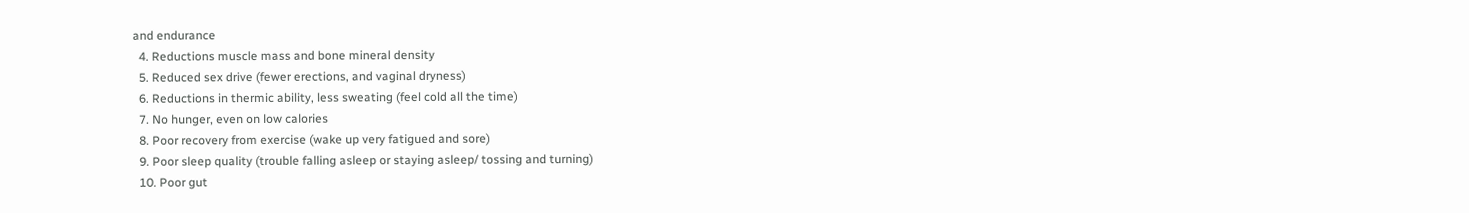and endurance
  4. Reductions muscle mass and bone mineral density
  5. Reduced sex drive (fewer erections, and vaginal dryness)
  6. Reductions in thermic ability, less sweating (feel cold all the time)
  7. No hunger, even on low calories
  8. Poor recovery from exercise (wake up very fatigued and sore)
  9. Poor sleep quality (trouble falling asleep or staying asleep/ tossing and turning)
  10. Poor gut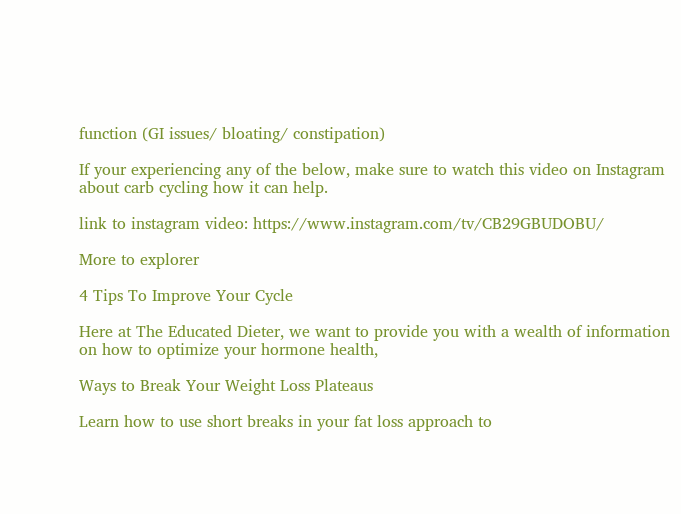function (GI issues/ bloating/ constipation)

If your experiencing any of the below, make sure to watch this video on Instagram about carb cycling how it can help.

link to instagram video: https://www.instagram.com/tv/CB29GBUDOBU/

More to explorer

4 Tips To Improve Your Cycle

Here at The Educated Dieter, we want to provide you with a wealth of information on how to optimize your hormone health,

Ways to Break Your Weight Loss Plateaus

Learn how to use short breaks in your fat loss approach to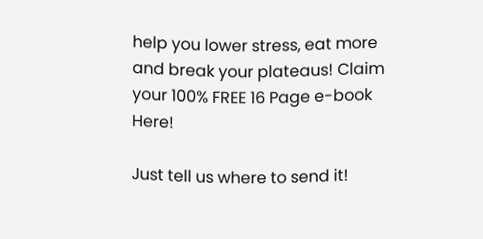help you lower stress, eat more and break your plateaus! Claim your 100% FREE 16 Page e-book Here!

Just tell us where to send it!